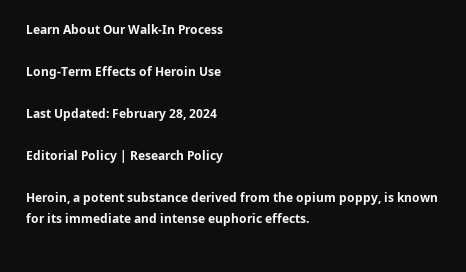Learn About Our Walk-In Process

Long-Term Effects of Heroin Use

Last Updated: February 28, 2024

Editorial Policy | Research Policy

Heroin, a potent substance derived from the opium poppy, is known for its immediate and intense euphoric effects.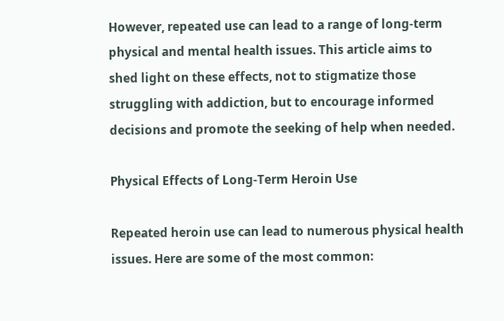However, repeated use can lead to a range of long-term physical and mental health issues. This article aims to shed light on these effects, not to stigmatize those struggling with addiction, but to encourage informed decisions and promote the seeking of help when needed.

Physical Effects of Long-Term Heroin Use

Repeated heroin use can lead to numerous physical health issues. Here are some of the most common: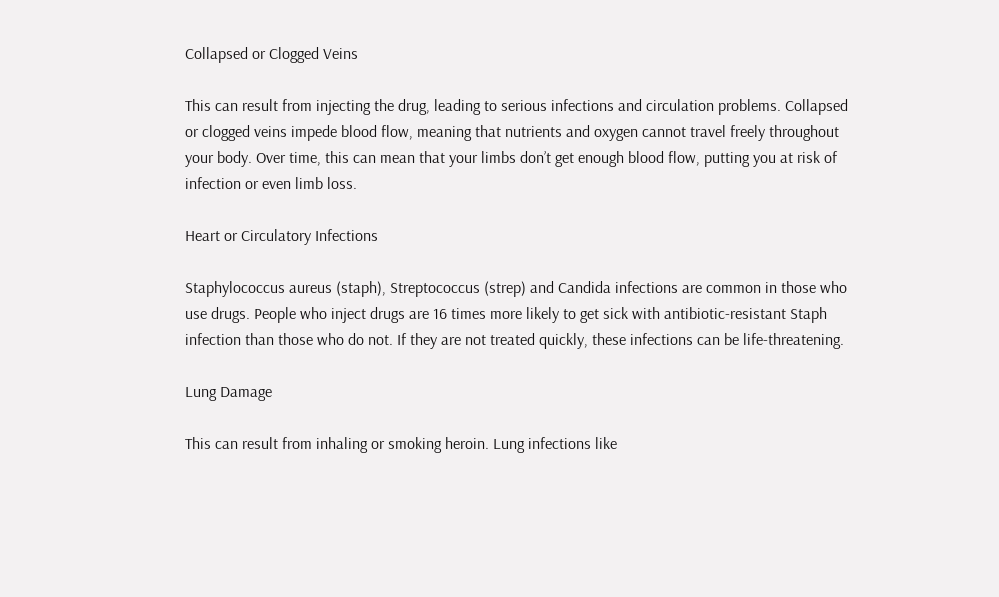Collapsed or Clogged Veins

This can result from injecting the drug, leading to serious infections and circulation problems. Collapsed or clogged veins impede blood flow, meaning that nutrients and oxygen cannot travel freely throughout your body. Over time, this can mean that your limbs don’t get enough blood flow, putting you at risk of infection or even limb loss.

Heart or Circulatory Infections

Staphylococcus aureus (staph), Streptococcus (strep) and Candida infections are common in those who use drugs. People who inject drugs are 16 times more likely to get sick with antibiotic-resistant Staph infection than those who do not. If they are not treated quickly, these infections can be life-threatening.

Lung Damage

This can result from inhaling or smoking heroin. Lung infections like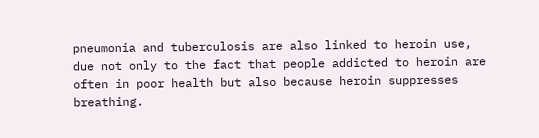pneumonia and tuberculosis are also linked to heroin use, due not only to the fact that people addicted to heroin are often in poor health but also because heroin suppresses breathing.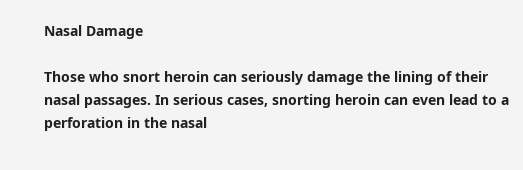Nasal Damage

Those who snort heroin can seriously damage the lining of their nasal passages. In serious cases, snorting heroin can even lead to a perforation in the nasal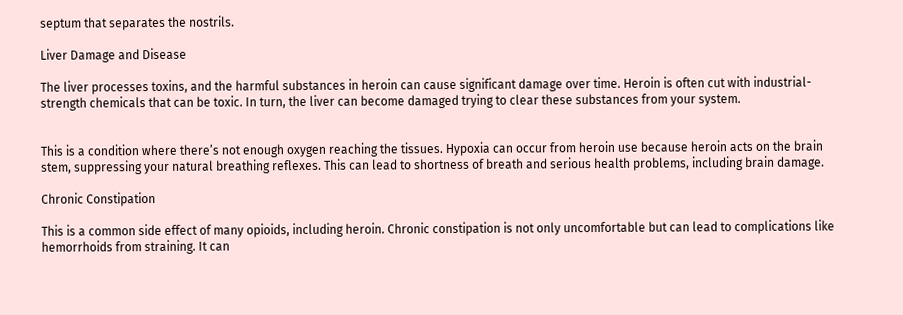septum that separates the nostrils.

Liver Damage and Disease

The liver processes toxins, and the harmful substances in heroin can cause significant damage over time. Heroin is often cut with industrial-strength chemicals that can be toxic. In turn, the liver can become damaged trying to clear these substances from your system.


This is a condition where there’s not enough oxygen reaching the tissues. Hypoxia can occur from heroin use because heroin acts on the brain stem, suppressing your natural breathing reflexes. This can lead to shortness of breath and serious health problems, including brain damage.

Chronic Constipation

This is a common side effect of many opioids, including heroin. Chronic constipation is not only uncomfortable but can lead to complications like hemorrhoids from straining. It can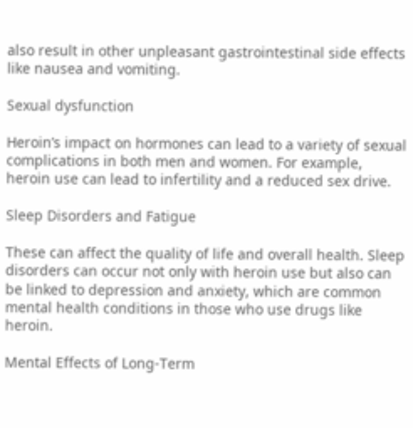also result in other unpleasant gastrointestinal side effects like nausea and vomiting.

Sexual dysfunction

Heroin’s impact on hormones can lead to a variety of sexual complications in both men and women. For example, heroin use can lead to infertility and a reduced sex drive.

Sleep Disorders and Fatigue

These can affect the quality of life and overall health. Sleep disorders can occur not only with heroin use but also can be linked to depression and anxiety, which are common mental health conditions in those who use drugs like heroin.

Mental Effects of Long-Term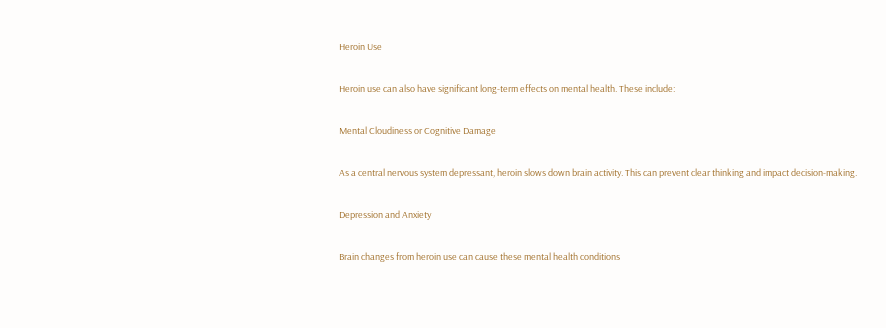Heroin Use

Heroin use can also have significant long-term effects on mental health. These include:

Mental Cloudiness or Cognitive Damage

As a central nervous system depressant, heroin slows down brain activity. This can prevent clear thinking and impact decision-making.

Depression and Anxiety

Brain changes from heroin use can cause these mental health conditions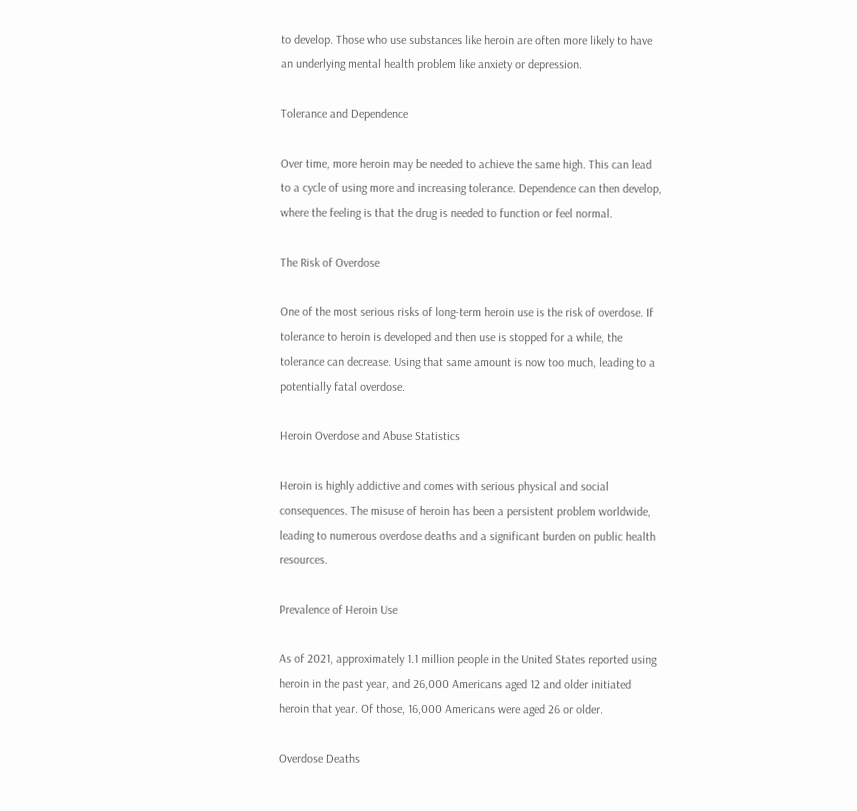to develop. Those who use substances like heroin are often more likely to have an underlying mental health problem like anxiety or depression.

Tolerance and Dependence

Over time, more heroin may be needed to achieve the same high. This can lead to a cycle of using more and increasing tolerance. Dependence can then develop, where the feeling is that the drug is needed to function or feel normal.

The Risk of Overdose

One of the most serious risks of long-term heroin use is the risk of overdose. If tolerance to heroin is developed and then use is stopped for a while, the tolerance can decrease. Using that same amount is now too much, leading to a potentially fatal overdose.

Heroin Overdose and Abuse Statistics

Heroin is highly addictive and comes with serious physical and social consequences. The misuse of heroin has been a persistent problem worldwide, leading to numerous overdose deaths and a significant burden on public health resources.

Prevalence of Heroin Use

As of 2021, approximately 1.1 million people in the United States reported using heroin in the past year, and 26,000 Americans aged 12 and older initiated heroin that year. Of those, 16,000 Americans were aged 26 or older.

Overdose Deaths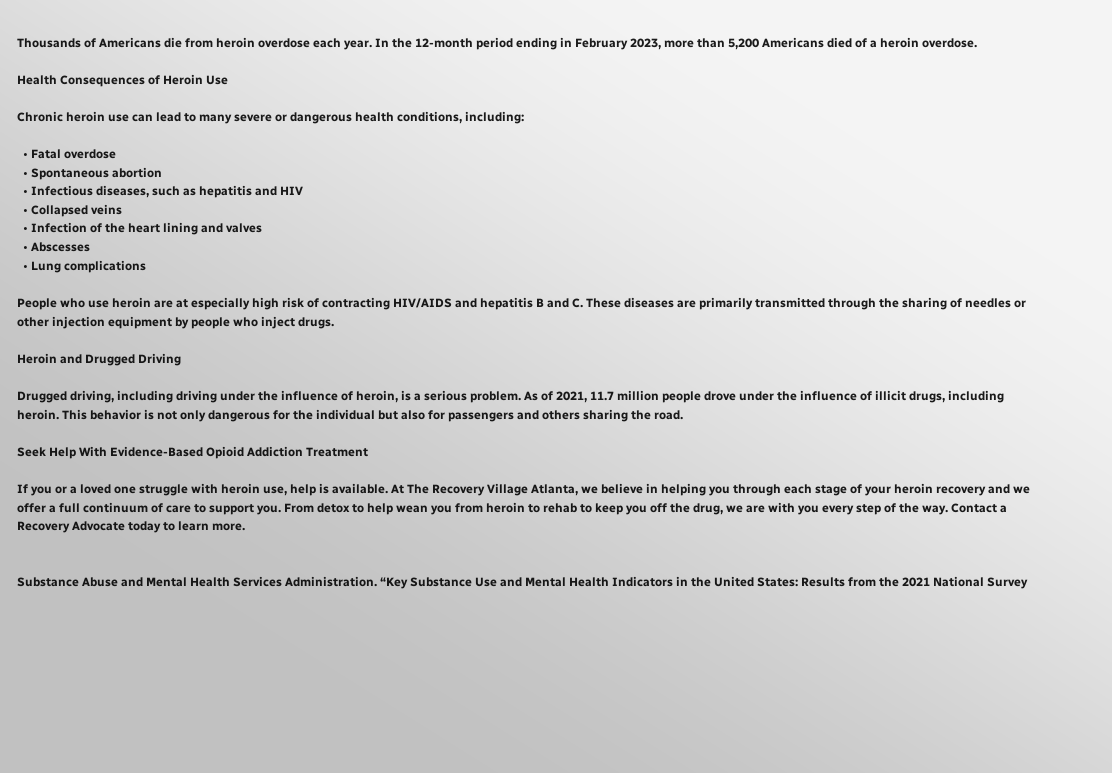Thousands of Americans die from heroin overdose each year. In the 12-month period ending in February 2023, more than 5,200 Americans died of a heroin overdose.

Health Consequences of Heroin Use

Chronic heroin use can lead to many severe or dangerous health conditions, including:

  • Fatal overdose
  • Spontaneous abortion
  • Infectious diseases, such as hepatitis and HIV
  • Collapsed veins
  • Infection of the heart lining and valves
  • Abscesses
  • Lung complications

People who use heroin are at especially high risk of contracting HIV/AIDS and hepatitis B and C. These diseases are primarily transmitted through the sharing of needles or other injection equipment by people who inject drugs.

Heroin and Drugged Driving

Drugged driving, including driving under the influence of heroin, is a serious problem. As of 2021, 11.7 million people drove under the influence of illicit drugs, including heroin. This behavior is not only dangerous for the individual but also for passengers and others sharing the road.

Seek Help With Evidence-Based Opioid Addiction Treatment

If you or a loved one struggle with heroin use, help is available. At The Recovery Village Atlanta, we believe in helping you through each stage of your heroin recovery and we offer a full continuum of care to support you. From detox to help wean you from heroin to rehab to keep you off the drug, we are with you every step of the way. Contact a Recovery Advocate today to learn more.


Substance Abuse and Mental Health Services Administration. “Key Substance Use and Mental Health Indicators in the United States: Results from the 2021 National Survey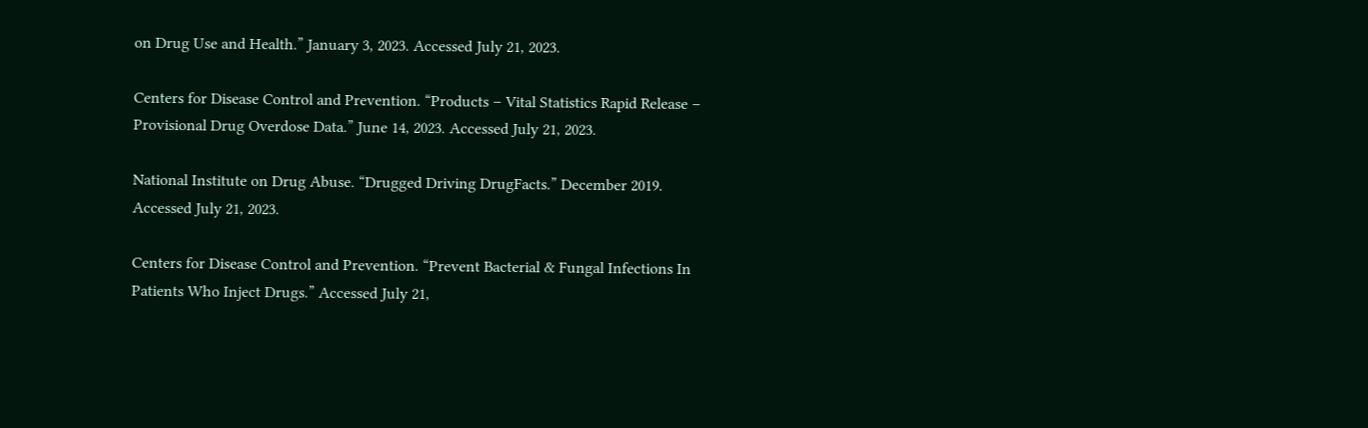on Drug Use and Health.” January 3, 2023. Accessed July 21, 2023.

Centers for Disease Control and Prevention. “Products – Vital Statistics Rapid Release – Provisional Drug Overdose Data.” June 14, 2023. Accessed July 21, 2023.

National Institute on Drug Abuse. “Drugged Driving DrugFacts.” December 2019. Accessed July 21, 2023.

Centers for Disease Control and Prevention. “Prevent Bacterial & Fungal Infections In Patients Who Inject Drugs.” Accessed July 21,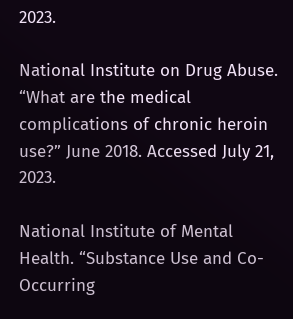2023.

National Institute on Drug Abuse. “What are the medical complications of chronic heroin use?” June 2018. Accessed July 21, 2023.

National Institute of Mental Health. “Substance Use and Co-Occurring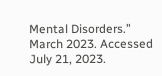Mental Disorders.” March 2023. Accessed July 21, 2023.